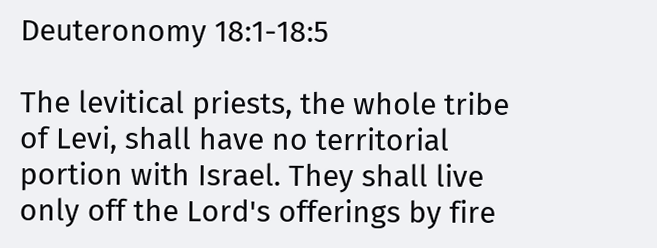Deuteronomy 18:1-18:5

The levitical priests, the whole tribe of Levi, shall have no territorial portion with Israel. They shall live only off the Lord's offerings by fire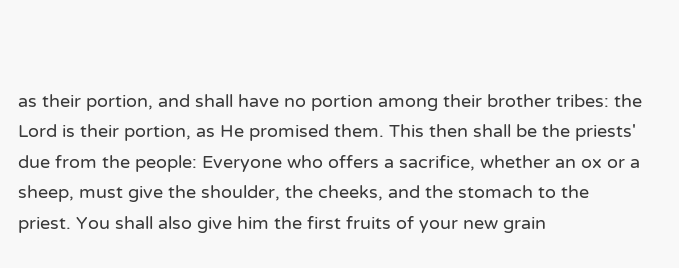as their portion, and shall have no portion among their brother tribes: the Lord is their portion, as He promised them. This then shall be the priests' due from the people: Everyone who offers a sacrifice, whether an ox or a sheep, must give the shoulder, the cheeks, and the stomach to the priest. You shall also give him the first fruits of your new grain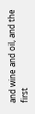and wine and oil, and the first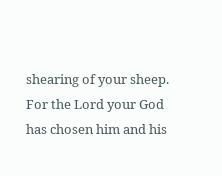shearing of your sheep. For the Lord your God has chosen him and his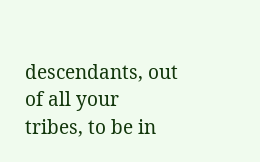descendants, out of all your tribes, to be in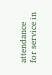attendance for service in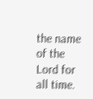the name of the Lord for all time.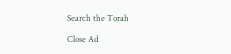Search the Torah

Close Ad